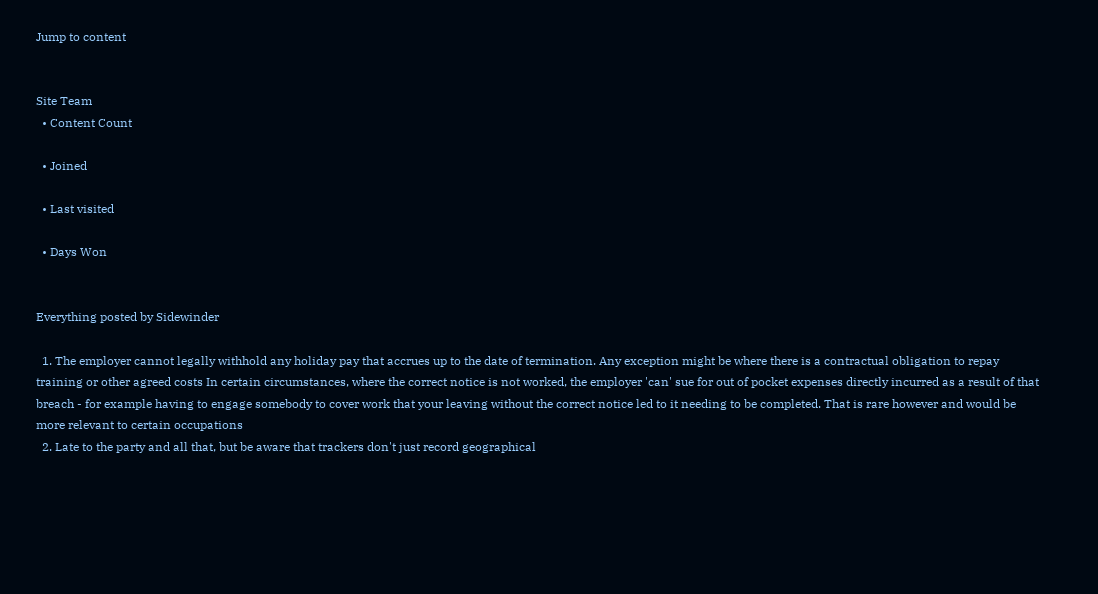Jump to content


Site Team
  • Content Count

  • Joined

  • Last visited

  • Days Won


Everything posted by Sidewinder

  1. The employer cannot legally withhold any holiday pay that accrues up to the date of termination. Any exception might be where there is a contractual obligation to repay training or other agreed costs In certain circumstances, where the correct notice is not worked, the employer 'can' sue for out of pocket expenses directly incurred as a result of that breach - for example having to engage somebody to cover work that your leaving without the correct notice led to it needing to be completed. That is rare however and would be more relevant to certain occupations
  2. Late to the party and all that, but be aware that trackers don't just record geographical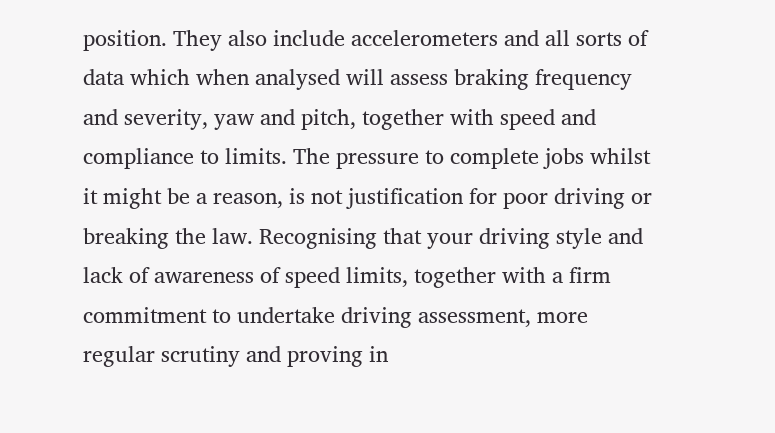position. They also include accelerometers and all sorts of data which when analysed will assess braking frequency and severity, yaw and pitch, together with speed and compliance to limits. The pressure to complete jobs whilst it might be a reason, is not justification for poor driving or breaking the law. Recognising that your driving style and lack of awareness of speed limits, together with a firm commitment to undertake driving assessment, more regular scrutiny and proving in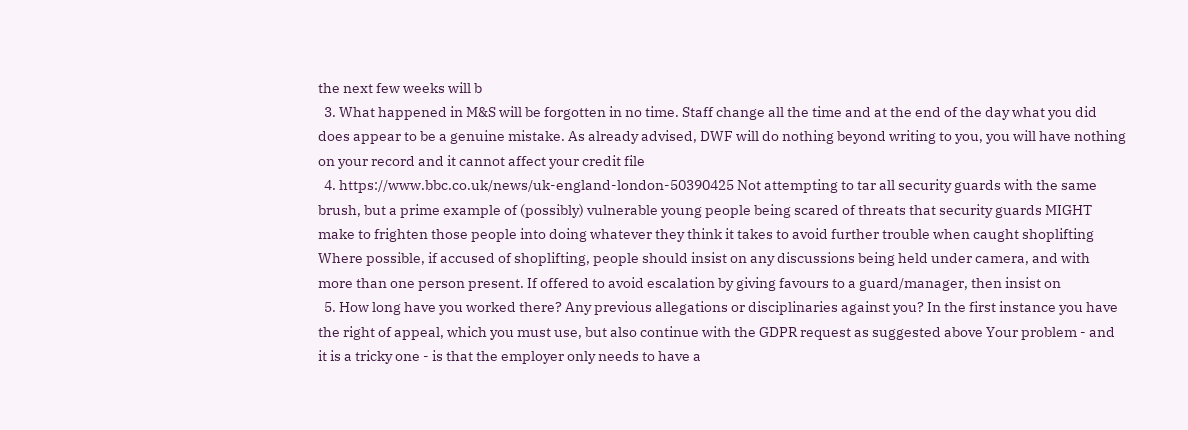the next few weeks will b
  3. What happened in M&S will be forgotten in no time. Staff change all the time and at the end of the day what you did does appear to be a genuine mistake. As already advised, DWF will do nothing beyond writing to you, you will have nothing on your record and it cannot affect your credit file
  4. https://www.bbc.co.uk/news/uk-england-london-50390425 Not attempting to tar all security guards with the same brush, but a prime example of (possibly) vulnerable young people being scared of threats that security guards MIGHT make to frighten those people into doing whatever they think it takes to avoid further trouble when caught shoplifting Where possible, if accused of shoplifting, people should insist on any discussions being held under camera, and with more than one person present. If offered to avoid escalation by giving favours to a guard/manager, then insist on
  5. How long have you worked there? Any previous allegations or disciplinaries against you? In the first instance you have the right of appeal, which you must use, but also continue with the GDPR request as suggested above Your problem - and it is a tricky one - is that the employer only needs to have a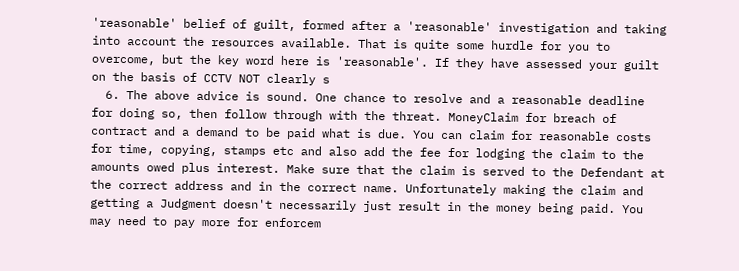'reasonable' belief of guilt, formed after a 'reasonable' investigation and taking into account the resources available. That is quite some hurdle for you to overcome, but the key word here is 'reasonable'. If they have assessed your guilt on the basis of CCTV NOT clearly s
  6. The above advice is sound. One chance to resolve and a reasonable deadline for doing so, then follow through with the threat. MoneyClaim for breach of contract and a demand to be paid what is due. You can claim for reasonable costs for time, copying, stamps etc and also add the fee for lodging the claim to the amounts owed plus interest. Make sure that the claim is served to the Defendant at the correct address and in the correct name. Unfortunately making the claim and getting a Judgment doesn't necessarily just result in the money being paid. You may need to pay more for enforcem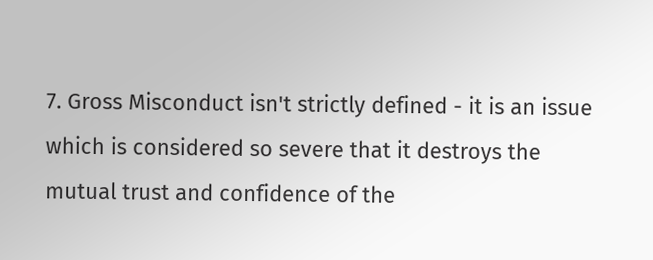7. Gross Misconduct isn't strictly defined - it is an issue which is considered so severe that it destroys the mutual trust and confidence of the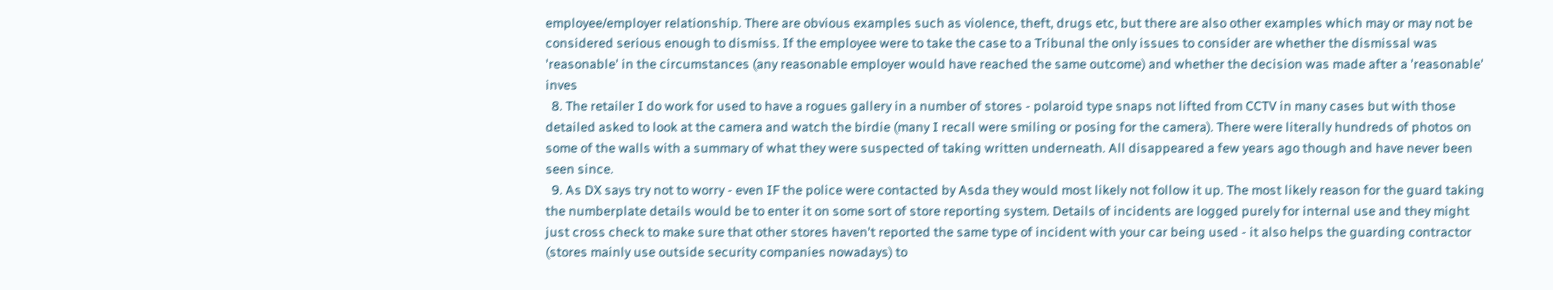employee/employer relationship. There are obvious examples such as violence, theft, drugs etc, but there are also other examples which may or may not be considered serious enough to dismiss. If the employee were to take the case to a Tribunal the only issues to consider are whether the dismissal was 'reasonable' in the circumstances (any reasonable employer would have reached the same outcome) and whether the decision was made after a 'reasonable' inves
  8. The retailer I do work for used to have a rogues gallery in a number of stores - polaroid type snaps not lifted from CCTV in many cases but with those detailed asked to look at the camera and watch the birdie (many I recall were smiling or posing for the camera). There were literally hundreds of photos on some of the walls with a summary of what they were suspected of taking written underneath. All disappeared a few years ago though and have never been seen since.
  9. As DX says try not to worry - even IF the police were contacted by Asda they would most likely not follow it up. The most likely reason for the guard taking the numberplate details would be to enter it on some sort of store reporting system. Details of incidents are logged purely for internal use and they might just cross check to make sure that other stores haven't reported the same type of incident with your car being used - it also helps the guarding contractor (stores mainly use outside security companies nowadays) to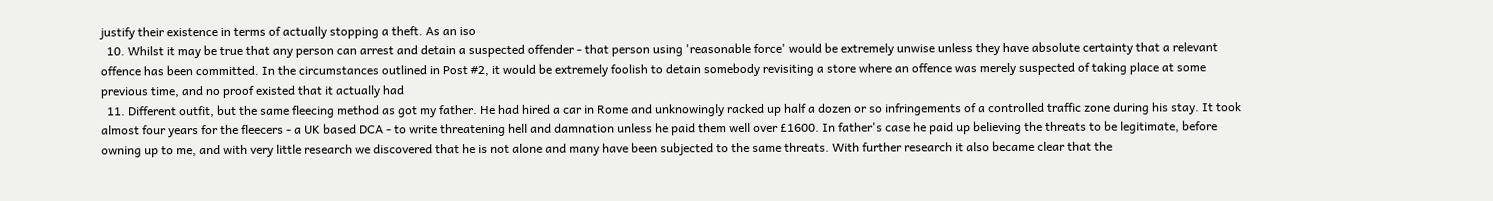justify their existence in terms of actually stopping a theft. As an iso
  10. Whilst it may be true that any person can arrest and detain a suspected offender - that person using 'reasonable force' would be extremely unwise unless they have absolute certainty that a relevant offence has been committed. In the circumstances outlined in Post #2, it would be extremely foolish to detain somebody revisiting a store where an offence was merely suspected of taking place at some previous time, and no proof existed that it actually had
  11. Different outfit, but the same fleecing method as got my father. He had hired a car in Rome and unknowingly racked up half a dozen or so infringements of a controlled traffic zone during his stay. It took almost four years for the fleecers - a UK based DCA - to write threatening hell and damnation unless he paid them well over £1600. In father's case he paid up believing the threats to be legitimate, before owning up to me, and with very little research we discovered that he is not alone and many have been subjected to the same threats. With further research it also became clear that the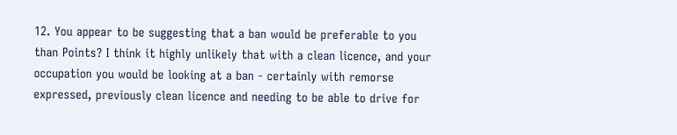12. You appear to be suggesting that a ban would be preferable to you than Points? I think it highly unlikely that with a clean licence, and your occupation you would be looking at a ban - certainly with remorse expressed, previously clean licence and needing to be able to drive for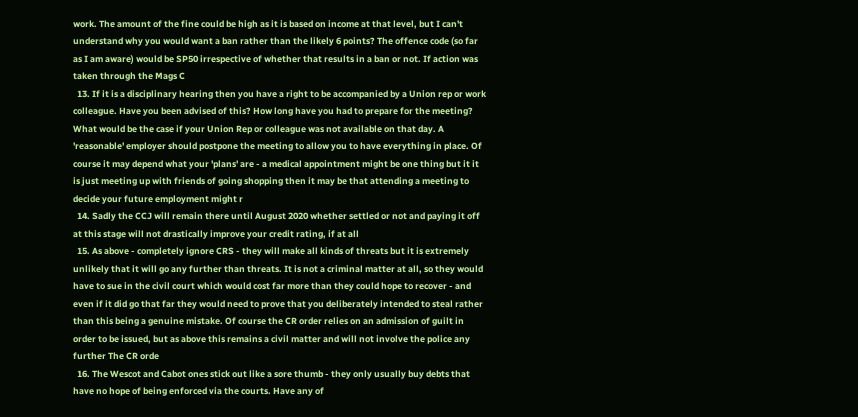work. The amount of the fine could be high as it is based on income at that level, but I can't understand why you would want a ban rather than the likely 6 points? The offence code (so far as I am aware) would be SP50 irrespective of whether that results in a ban or not. If action was taken through the Mags C
  13. If it is a disciplinary hearing then you have a right to be accompanied by a Union rep or work colleague. Have you been advised of this? How long have you had to prepare for the meeting? What would be the case if your Union Rep or colleague was not available on that day. A 'reasonable' employer should postpone the meeting to allow you to have everything in place. Of course it may depend what your 'plans' are - a medical appointment might be one thing but it it is just meeting up with friends of going shopping then it may be that attending a meeting to decide your future employment might r
  14. Sadly the CCJ will remain there until August 2020 whether settled or not and paying it off at this stage will not drastically improve your credit rating, if at all
  15. As above - completely ignore CRS - they will make all kinds of threats but it is extremely unlikely that it will go any further than threats. It is not a criminal matter at all, so they would have to sue in the civil court which would cost far more than they could hope to recover - and even if it did go that far they would need to prove that you deliberately intended to steal rather than this being a genuine mistake. Of course the CR order relies on an admission of guilt in order to be issued, but as above this remains a civil matter and will not involve the police any further The CR orde
  16. The Wescot and Cabot ones stick out like a sore thumb - they only usually buy debts that have no hope of being enforced via the courts. Have any of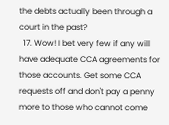the debts actually been through a court in the past?
  17. Wow! I bet very few if any will have adequate CCA agreements for those accounts. Get some CCA requests off and don't pay a penny more to those who cannot come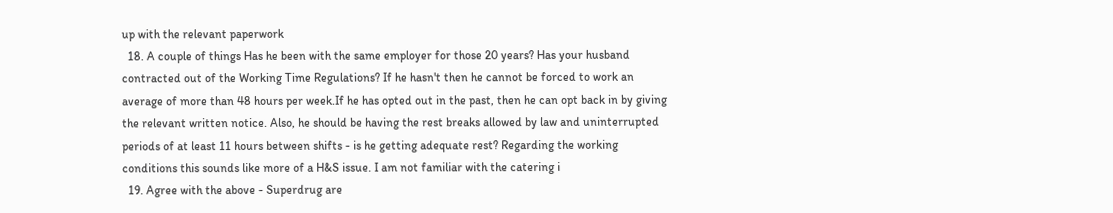up with the relevant paperwork
  18. A couple of things Has he been with the same employer for those 20 years? Has your husband contracted out of the Working Time Regulations? If he hasn't then he cannot be forced to work an average of more than 48 hours per week.If he has opted out in the past, then he can opt back in by giving the relevant written notice. Also, he should be having the rest breaks allowed by law and uninterrupted periods of at least 11 hours between shifts - is he getting adequate rest? Regarding the working conditions this sounds like more of a H&S issue. I am not familiar with the catering i
  19. Agree with the above - Superdrug are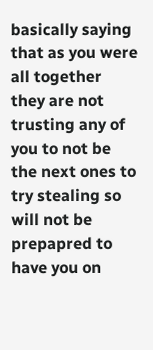basically saying that as you were all together they are not trusting any of you to not be the next ones to try stealing so will not be prepapred to have you on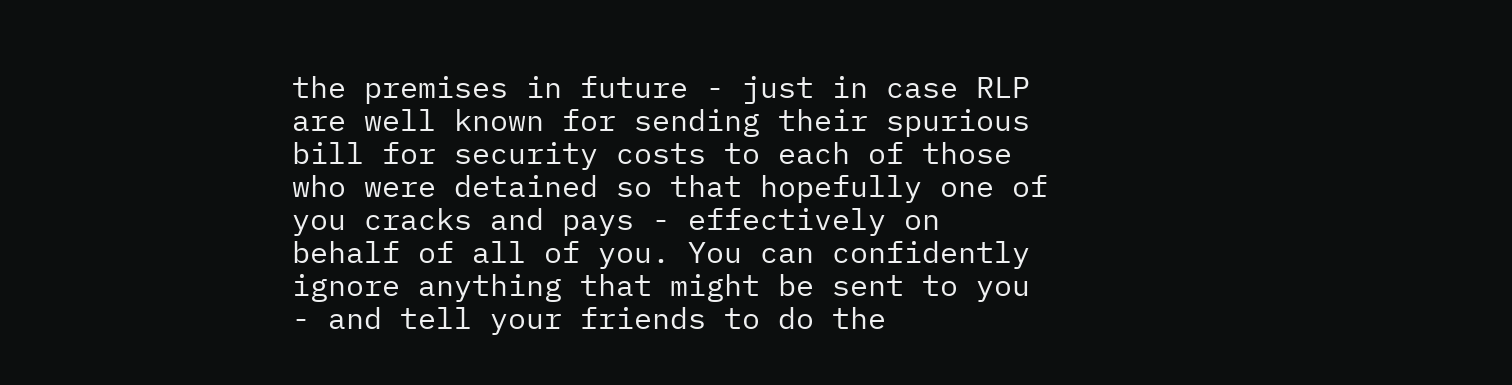the premises in future - just in case RLP are well known for sending their spurious bill for security costs to each of those who were detained so that hopefully one of you cracks and pays - effectively on behalf of all of you. You can confidently ignore anything that might be sent to you - and tell your friends to do the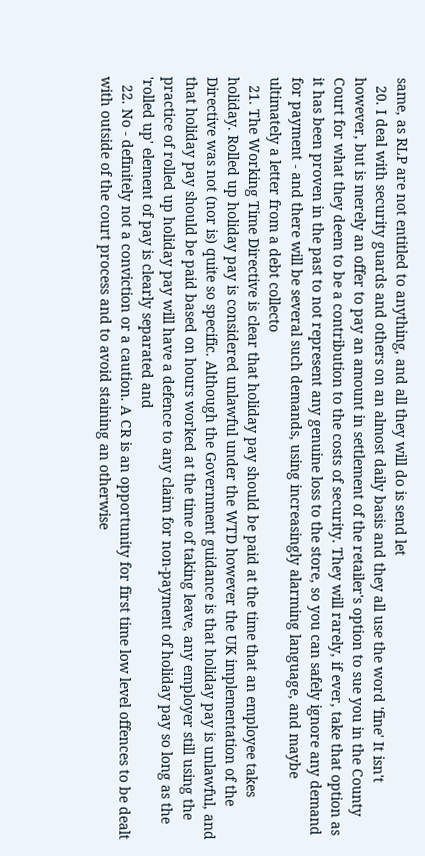same, as RLP are not entitled to anything, and all they will do is send let
  20. I deal with security guards and others on an almost daily basis and they all use the word 'fine' It isn't however, but is merely an offer to pay an amount in settlement of the retailer's option to sue you in the County Court for what they deem to be a contribution to the costs of security. They will rarely, if ever, take that option as it has been proven in the past to not represent any genuine loss to the store, so you can safely ignore any demand for payment - and there will be several such demands, using increasingly alarming language, and maybe ultimately a letter from a debt collecto
  21. The Working Time Directive is clear that holiday pay should be paid at the time that an employee takes holiday. Rolled up holiday pay is considered unlawful under the WTD however the UK implementation of the Directive was not (nor is) quite so specific. Although the Government guidance is that holiday pay is unlawful, and that holiday pay should be paid based on hours worked at the time of taking leave, any employer still using the practice of rolled up holiday pay will have a defence to any claim for non-payment of holiday pay so long as the 'rolled up' element of pay is clearly separated and
  22. No - definitely not a conviction or a caution. A CR is an opportunity for first time low level offences to be dealt with outside of the court process and to avoid staining an otherwise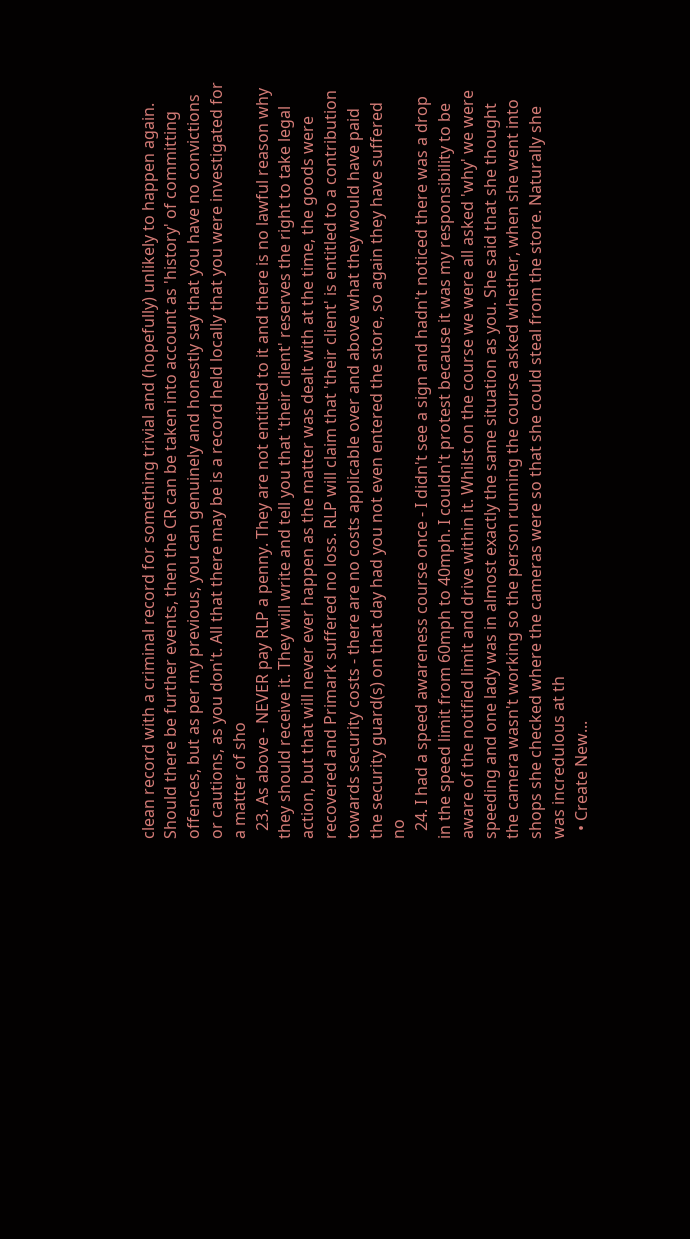clean record with a criminal record for something trivial and (hopefully) unlikely to happen again. Should there be further events, then the CR can be taken into account as 'history' of committing offences, but as per my previous, you can genuinely and honestly say that you have no convictions or cautions, as you don't. All that there may be is a record held locally that you were investigated for a matter of sho
  23. As above - NEVER pay RLP a penny. They are not entitled to it and there is no lawful reason why they should receive it. They will write and tell you that 'their client' reserves the right to take legal action, but that will never ever happen as the matter was dealt with at the time, the goods were recovered and Primark suffered no loss. RLP will claim that 'their client' is entitled to a contribution towards security costs - there are no costs applicable over and above what they would have paid the security guard(s) on that day had you not even entered the store, so again they have suffered no
  24. I had a speed awareness course once - I didn't see a sign and hadn't noticed there was a drop in the speed limit from 60mph to 40mph. I couldn't protest because it was my responsibility to be aware of the notified limit and drive within it. Whilst on the course we were all asked 'why' we were speeding and one lady was in almost exactly the same situation as you. She said that she thought the camera wasn't working so the person running the course asked whether, when she went into shops she checked where the cameras were so that she could steal from the store. Naturally she was incredulous at th
  • Create New...